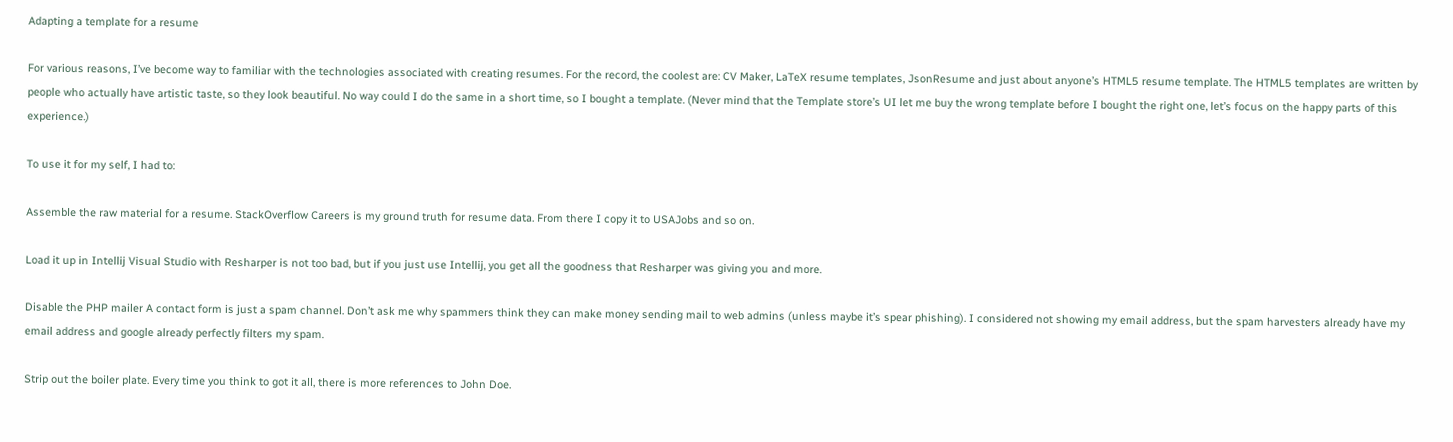Adapting a template for a resume

For various reasons, I’ve become way to familiar with the technologies associated with creating resumes. For the record, the coolest are: CV Maker, LaTeX resume templates, JsonResume and just about anyone’s HTML5 resume template. The HTML5 templates are written by people who actually have artistic taste, so they look beautiful. No way could I do the same in a short time, so I bought a template. (Never mind that the Template store’s UI let me buy the wrong template before I bought the right one, let’s focus on the happy parts of this experience.)

To use it for my self, I had to:

Assemble the raw material for a resume. StackOverflow Careers is my ground truth for resume data. From there I copy it to USAJobs and so on.

Load it up in Intellij Visual Studio with Resharper is not too bad, but if you just use Intellij, you get all the goodness that Resharper was giving you and more.

Disable the PHP mailer A contact form is just a spam channel. Don’t ask me why spammers think they can make money sending mail to web admins (unless maybe it’s spear phishing). I considered not showing my email address, but the spam harvesters already have my email address and google already perfectly filters my spam.

Strip out the boiler plate. Every time you think to got it all, there is more references to John Doe.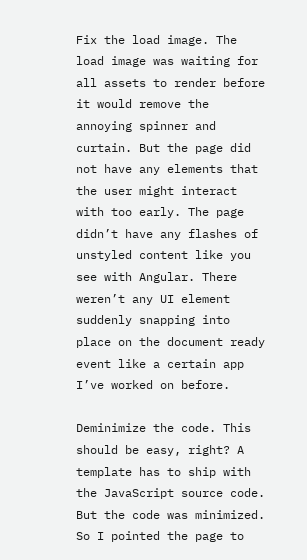Fix the load image. The load image was waiting for all assets to render before it would remove the annoying spinner and curtain. But the page did not have any elements that the user might interact with too early. The page didn’t have any flashes of unstyled content like you see with Angular. There weren’t any UI element suddenly snapping into place on the document ready event like a certain app I’ve worked on before.

Deminimize the code. This should be easy, right? A template has to ship with the JavaScript source code. But the code was minimized. So I pointed the page to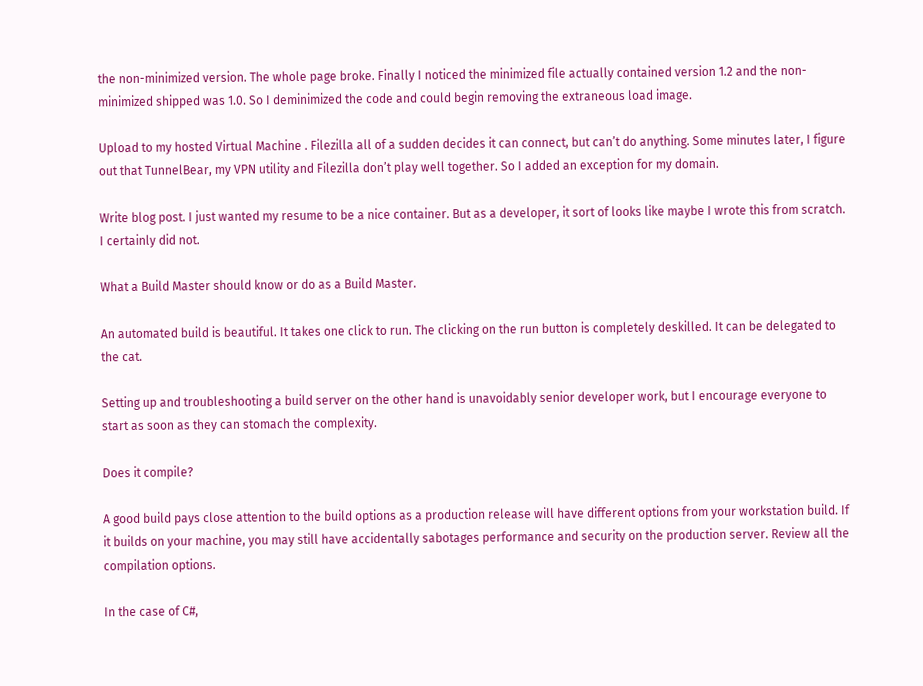the non-minimized version. The whole page broke. Finally I noticed the minimized file actually contained version 1.2 and the non-minimized shipped was 1.0. So I deminimized the code and could begin removing the extraneous load image.

Upload to my hosted Virtual Machine . Filezilla all of a sudden decides it can connect, but can’t do anything. Some minutes later, I figure out that TunnelBear, my VPN utility and Filezilla don’t play well together. So I added an exception for my domain.

Write blog post. I just wanted my resume to be a nice container. But as a developer, it sort of looks like maybe I wrote this from scratch. I certainly did not.

What a Build Master should know or do as a Build Master.

An automated build is beautiful. It takes one click to run. The clicking on the run button is completely deskilled. It can be delegated to the cat.

Setting up and troubleshooting a build server on the other hand is unavoidably senior developer work, but I encourage everyone to start as soon as they can stomach the complexity.

Does it compile?

A good build pays close attention to the build options as a production release will have different options from your workstation build. If it builds on your machine, you may still have accidentally sabotages performance and security on the production server. Review all the compilation options.

In the case of C#,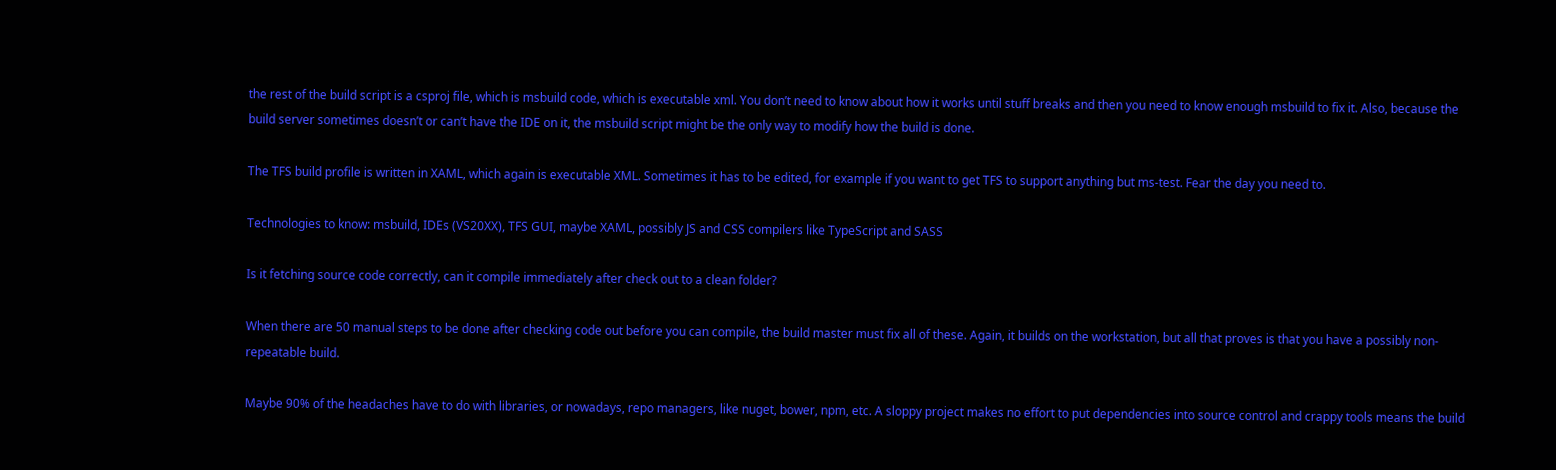the rest of the build script is a csproj file, which is msbuild code, which is executable xml. You don’t need to know about how it works until stuff breaks and then you need to know enough msbuild to fix it. Also, because the build server sometimes doesn’t or can’t have the IDE on it, the msbuild script might be the only way to modify how the build is done.

The TFS build profile is written in XAML, which again is executable XML. Sometimes it has to be edited, for example if you want to get TFS to support anything but ms-test. Fear the day you need to.

Technologies to know: msbuild, IDEs (VS20XX), TFS GUI, maybe XAML, possibly JS and CSS compilers like TypeScript and SASS

Is it fetching source code correctly, can it compile immediately after check out to a clean folder?

When there are 50 manual steps to be done after checking code out before you can compile, the build master must fix all of these. Again, it builds on the workstation, but all that proves is that you have a possibly non-repeatable build.

Maybe 90% of the headaches have to do with libraries, or nowadays, repo managers, like nuget, bower, npm, etc. A sloppy project makes no effort to put dependencies into source control and crappy tools means the build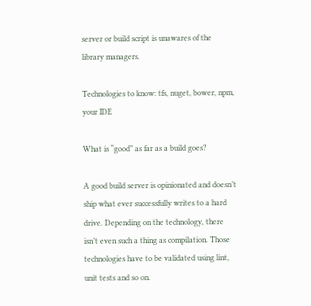server or build script is unawares of the library managers.

Technologies to know: tfs, nuget, bower, npm, your IDE

What is “good” as far as a build goes?

A good build server is opinionated and doesn’t ship what ever successfully writes to a hard drive. Depending on the technology, there isn’t even such a thing as compilation. Those technologies have to be validated using lint, unit tests and so on.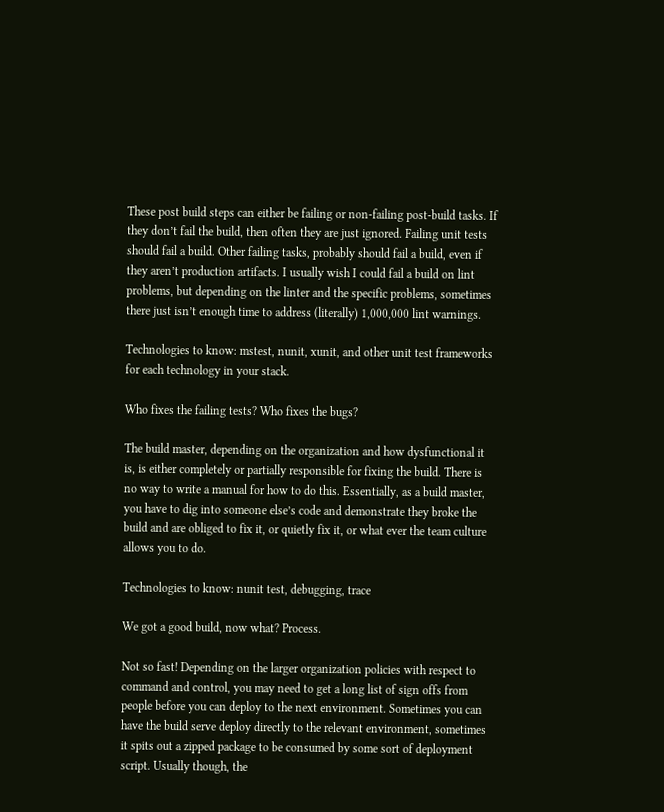These post build steps can either be failing or non-failing post-build tasks. If they don’t fail the build, then often they are just ignored. Failing unit tests should fail a build. Other failing tasks, probably should fail a build, even if they aren’t production artifacts. I usually wish I could fail a build on lint problems, but depending on the linter and the specific problems, sometimes there just isn’t enough time to address (literally) 1,000,000 lint warnings.

Technologies to know: mstest, nunit, xunit, and other unit test frameworks for each technology in your stack.

Who fixes the failing tests? Who fixes the bugs?

The build master, depending on the organization and how dysfunctional it is, is either completely or partially responsible for fixing the build. There is no way to write a manual for how to do this. Essentially, as a build master, you have to dig into someone else’s code and demonstrate they broke the build and are obliged to fix it, or quietly fix it, or what ever the team culture allows you to do.

Technologies to know: nunit test, debugging, trace

We got a good build, now what? Process.

Not so fast! Depending on the larger organization policies with respect to command and control, you may need to get a long list of sign offs from people before you can deploy to the next environment. Sometimes you can have the build serve deploy directly to the relevant environment, sometimes it spits out a zipped package to be consumed by some sort of deployment script. Usually though, the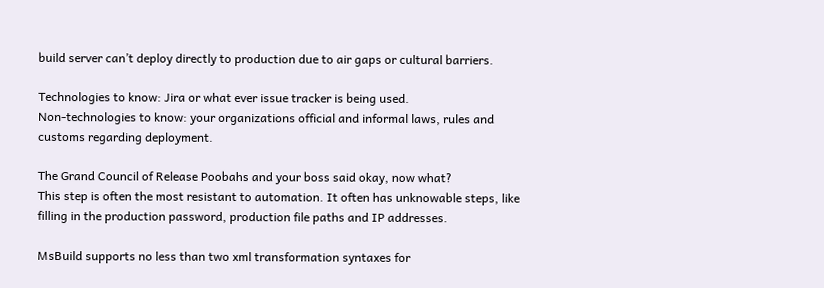build server can’t deploy directly to production due to air gaps or cultural barriers.

Technologies to know: Jira or what ever issue tracker is being used.
Non-technologies to know: your organizations official and informal laws, rules and customs regarding deployment.

The Grand Council of Release Poobahs and your boss said okay, now what?
This step is often the most resistant to automation. It often has unknowable steps, like filling in the production password, production file paths and IP addresses.

MsBuild supports no less than two xml transformation syntaxes for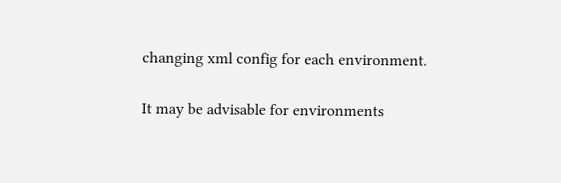changing xml config for each environment.

It may be advisable for environments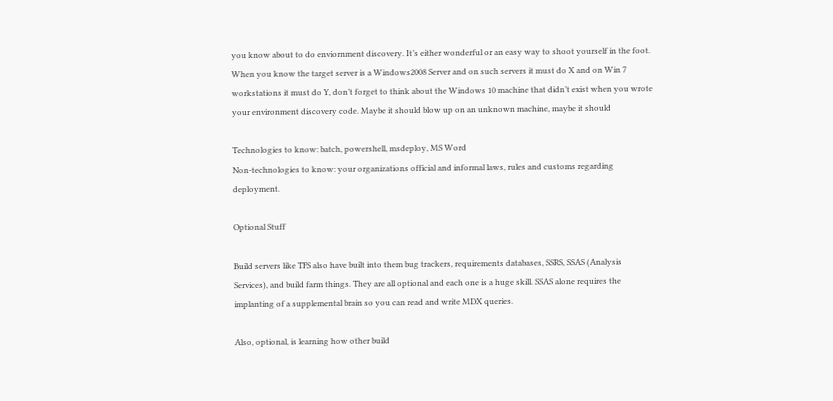you know about to do enviornment discovery. It’s either wonderful or an easy way to shoot yourself in the foot. When you know the target server is a Windows2008 Server and on such servers it must do X and on Win 7 workstations it must do Y, don’t forget to think about the Windows 10 machine that didn’t exist when you wrote your environment discovery code. Maybe it should blow up on an unknown machine, maybe it should

Technologies to know: batch, powershell, msdeploy, MS Word
Non-technologies to know: your organizations official and informal laws, rules and customs regarding deployment.

Optional Stuff

Build servers like TFS also have built into them bug trackers, requirements databases, SSRS, SSAS (Analysis Services), and build farm things. They are all optional and each one is a huge skill. SSAS alone requires the implanting of a supplemental brain so you can read and write MDX queries.

Also, optional, is learning how other build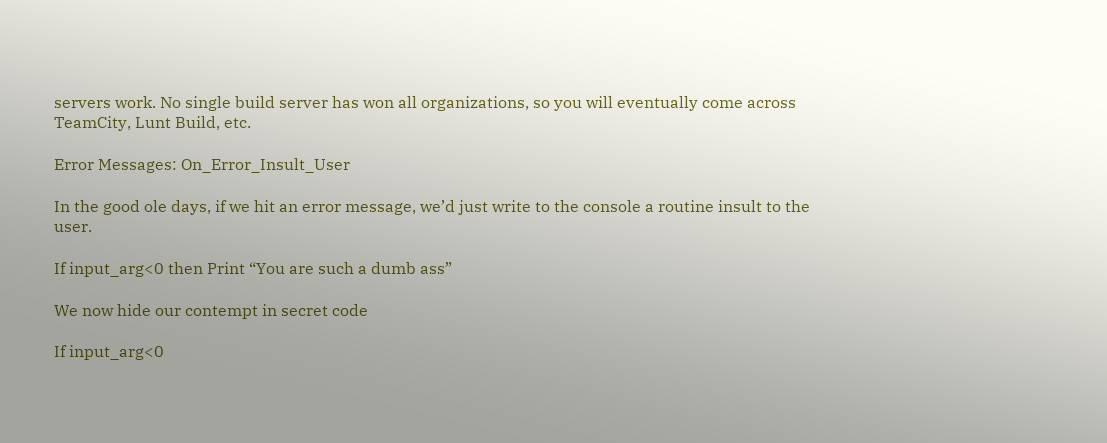servers work. No single build server has won all organizations, so you will eventually come across TeamCity, Lunt Build, etc.

Error Messages: On_Error_Insult_User

In the good ole days, if we hit an error message, we’d just write to the console a routine insult to the user.

If input_arg<0 then Print “You are such a dumb ass”

We now hide our contempt in secret code

If input_arg<0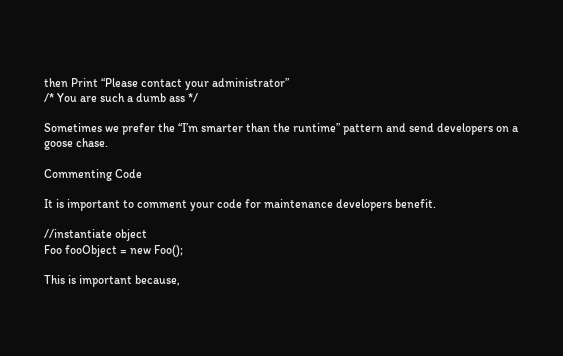then Print “Please contact your administrator”
/* You are such a dumb ass */

Sometimes we prefer the “I’m smarter than the runtime” pattern and send developers on a goose chase.

Commenting Code

It is important to comment your code for maintenance developers benefit.

//instantiate object
Foo fooObject = new Foo();

This is important because,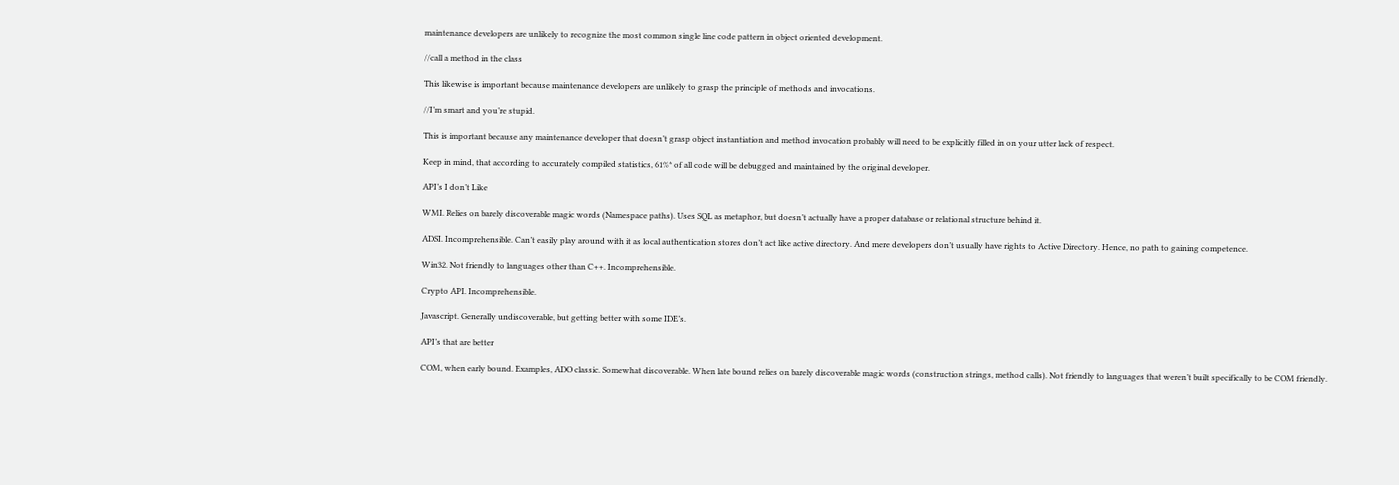maintenance developers are unlikely to recognize the most common single line code pattern in object oriented development.

//call a method in the class

This likewise is important because maintenance developers are unlikely to grasp the principle of methods and invocations.

//I’m smart and you’re stupid.

This is important because any maintenance developer that doesn’t grasp object instantiation and method invocation probably will need to be explicitly filled in on your utter lack of respect.

Keep in mind, that according to accurately compiled statistics, 61%* of all code will be debugged and maintained by the original developer.

API’s I don’t Like

WMI. Relies on barely discoverable magic words (Namespace paths). Uses SQL as metaphor, but doesn’t actually have a proper database or relational structure behind it.

ADSI. Incomprehensible. Can’t easily play around with it as local authentication stores don’t act like active directory. And mere developers don’t usually have rights to Active Directory. Hence, no path to gaining competence.

Win32. Not friendly to languages other than C++. Incomprehensible.

Crypto API. Incomprehensible.

Javascript. Generally undiscoverable, but getting better with some IDE’s.

API’s that are better

COM, when early bound. Examples, ADO classic. Somewhat discoverable. When late bound relies on barely discoverable magic words (construction strings, method calls). Not friendly to languages that weren’t built specifically to be COM friendly.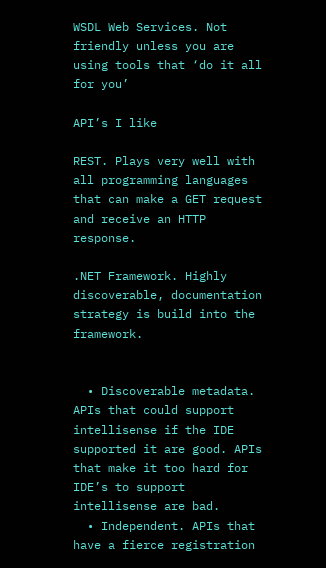WSDL Web Services. Not friendly unless you are using tools that ‘do it all for you’

API’s I like

REST. Plays very well with all programming languages that can make a GET request and receive an HTTP response.

.NET Framework. Highly discoverable, documentation strategy is build into the framework.


  • Discoverable metadata. APIs that could support intellisense if the IDE supported it are good. APIs that make it too hard for IDE’s to support intellisense are bad.
  • Independent. APIs that have a fierce registration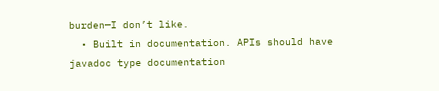burden—I don’t like.
  • Built in documentation. APIs should have javadoc type documentation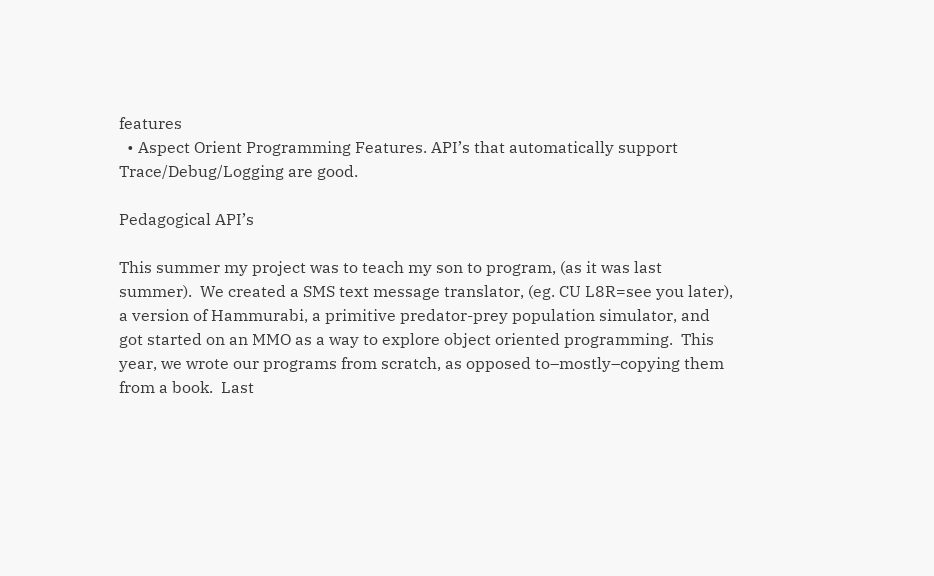features
  • Aspect Orient Programming Features. API’s that automatically support Trace/Debug/Logging are good.

Pedagogical API’s

This summer my project was to teach my son to program, (as it was last summer).  We created a SMS text message translator, (eg. CU L8R=see you later), a version of Hammurabi, a primitive predator-prey population simulator, and got started on an MMO as a way to explore object oriented programming.  This year, we wrote our programs from scratch, as opposed to–mostly–copying them from a book.  Last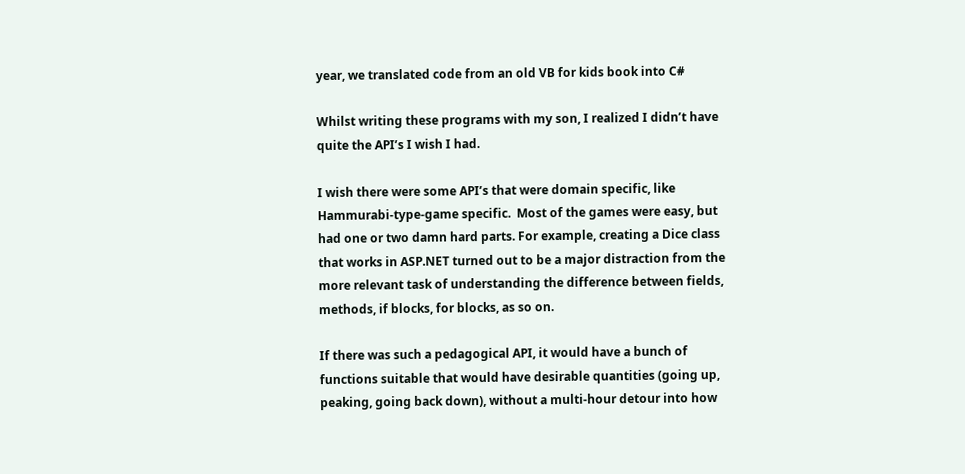year, we translated code from an old VB for kids book into C#

Whilst writing these programs with my son, I realized I didn’t have quite the API’s I wish I had.

I wish there were some API’s that were domain specific, like Hammurabi-type-game specific.  Most of the games were easy, but had one or two damn hard parts. For example, creating a Dice class that works in ASP.NET turned out to be a major distraction from the more relevant task of understanding the difference between fields, methods, if blocks, for blocks, as so on.

If there was such a pedagogical API, it would have a bunch of functions suitable that would have desirable quantities (going up, peaking, going back down), without a multi-hour detour into how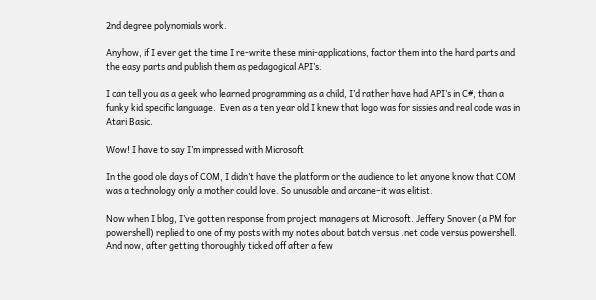2nd degree polynomials work.

Anyhow, if I ever get the time I re-write these mini-applications, factor them into the hard parts and the easy parts and publish them as pedagogical API’s.

I can tell you as a geek who learned programming as a child, I’d rather have had API’s in C#, than a funky kid specific language.  Even as a ten year old I knew that logo was for sissies and real code was in Atari Basic.

Wow! I have to say I’m impressed with Microsoft

In the good ole days of COM, I didn’t have the platform or the audience to let anyone know that COM was a technology only a mother could love. So unusable and arcane–it was elitist.

Now when I blog, I’ve gotten response from project managers at Microsoft. Jeffery Snover (a PM for powershell) replied to one of my posts with my notes about batch versus .net code versus powershell. And now, after getting thoroughly ticked off after a few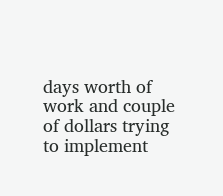days worth of work and couple of dollars trying to implement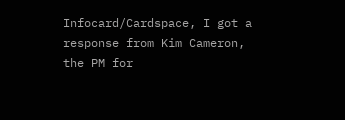Infocard/Cardspace, I got a response from Kim Cameron, the PM for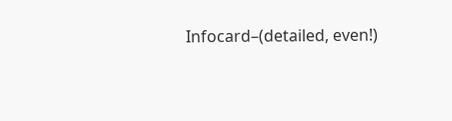Infocard–(detailed, even!)